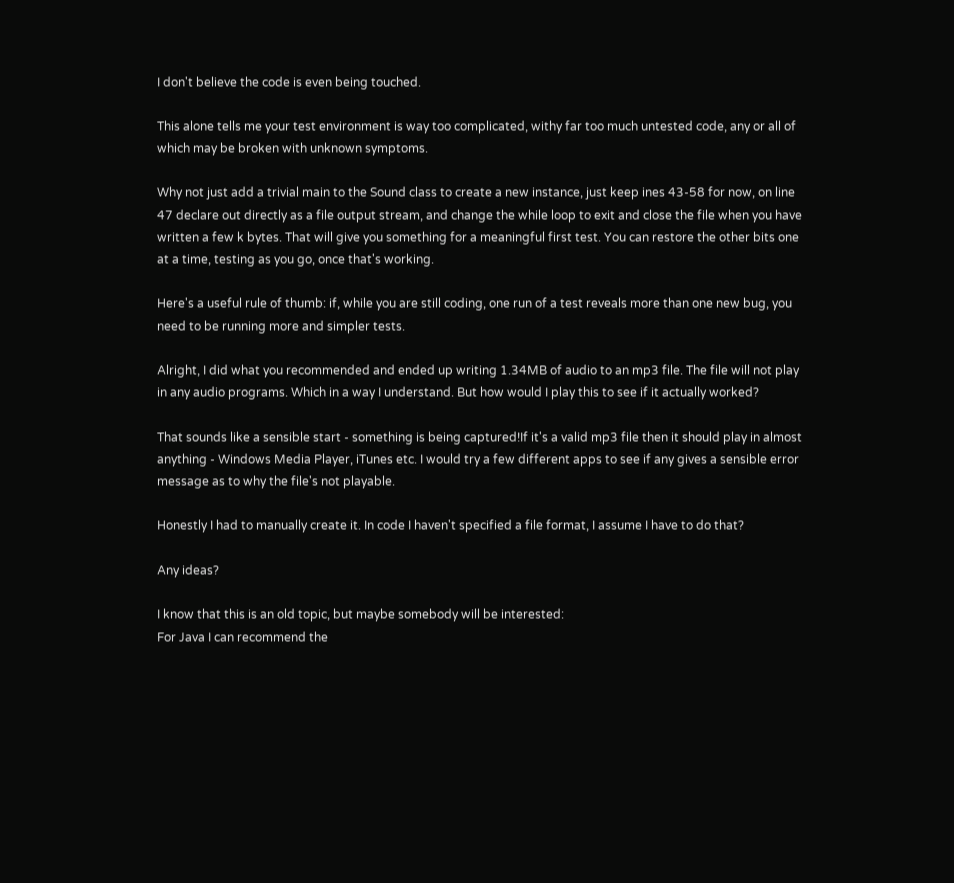I don't believe the code is even being touched.

This alone tells me your test environment is way too complicated, withy far too much untested code, any or all of which may be broken with unknown symptoms.

Why not just add a trivial main to the Sound class to create a new instance, just keep ines 43-58 for now, on line 47 declare out directly as a file output stream, and change the while loop to exit and close the file when you have written a few k bytes. That will give you something for a meaningful first test. You can restore the other bits one at a time, testing as you go, once that's working.

Here's a useful rule of thumb: if, while you are still coding, one run of a test reveals more than one new bug, you need to be running more and simpler tests.

Alright, I did what you recommended and ended up writing 1.34MB of audio to an mp3 file. The file will not play in any audio programs. Which in a way I understand. But how would I play this to see if it actually worked?

That sounds like a sensible start - something is being captured!If it's a valid mp3 file then it should play in almost anything - Windows Media Player, iTunes etc. I would try a few different apps to see if any gives a sensible error message as to why the file's not playable.

Honestly I had to manually create it. In code I haven't specified a file format, I assume I have to do that?

Any ideas?

I know that this is an old topic, but maybe somebody will be interested:
For Java I can recommend the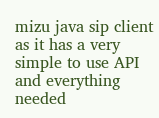mizu java sip client as it has a very simple to use API and everything needed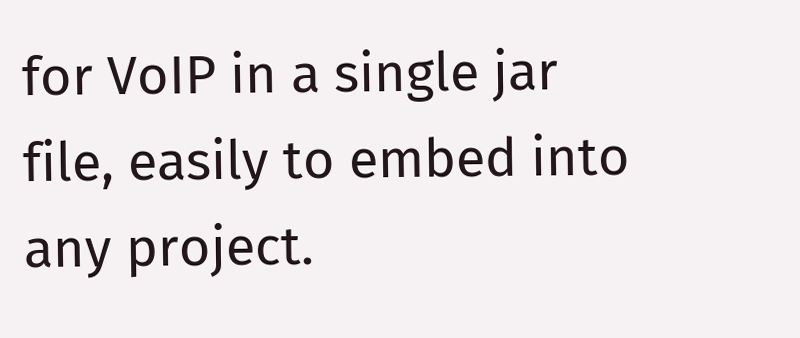for VoIP in a single jar file, easily to embed into any project.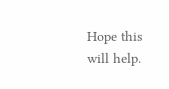Hope this will help.